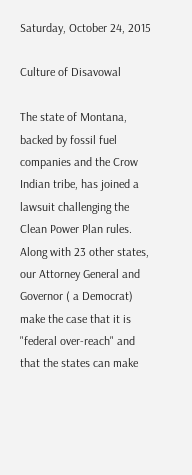Saturday, October 24, 2015

Culture of Disavowal

The state of Montana, backed by fossil fuel companies and the Crow Indian tribe, has joined a lawsuit challenging the Clean Power Plan rules. Along with 23 other states, our Attorney General and Governor ( a Democrat) make the case that it is "federal over-reach" and that the states can make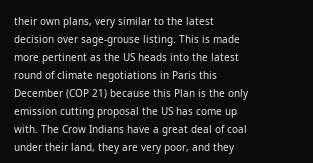their own plans, very similar to the latest decision over sage-grouse listing. This is made more pertinent as the US heads into the latest round of climate negotiations in Paris this December (COP 21) because this Plan is the only emission cutting proposal the US has come up with. The Crow Indians have a great deal of coal under their land, they are very poor, and they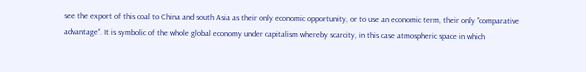see the export of this coal to China and south Asia as their only economic opportunity, or to use an economic term, their only "comparative advantage". It is symbolic of the whole global economy under capitalism whereby scarcity, in this case atmospheric space in which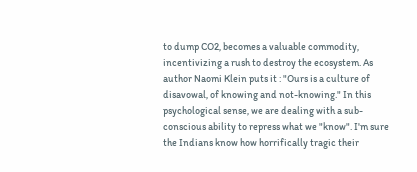to dump CO2, becomes a valuable commodity, incentivizing a rush to destroy the ecosystem. As author Naomi Klein puts it : "Ours is a culture of disavowal, of knowing and not-knowing." In this psychological sense, we are dealing with a sub-conscious ability to repress what we "know". I'm sure the Indians know how horrifically tragic their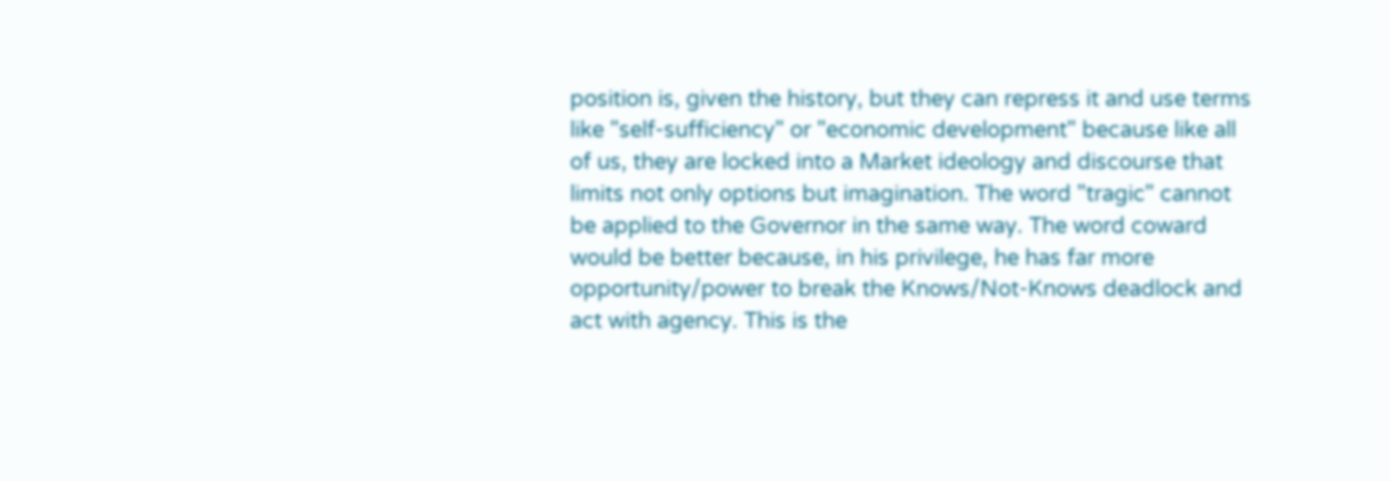position is, given the history, but they can repress it and use terms like "self-sufficiency" or "economic development" because like all of us, they are locked into a Market ideology and discourse that limits not only options but imagination. The word "tragic" cannot be applied to the Governor in the same way. The word coward would be better because, in his privilege, he has far more opportunity/power to break the Knows/Not-Knows deadlock and act with agency. This is the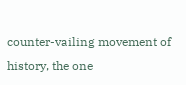counter-vailing movement of history, the one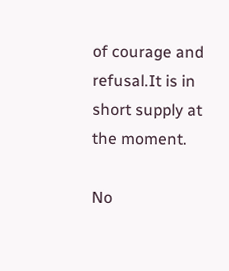of courage and refusal.It is in short supply at the moment.

No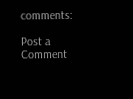comments:

Post a Comment